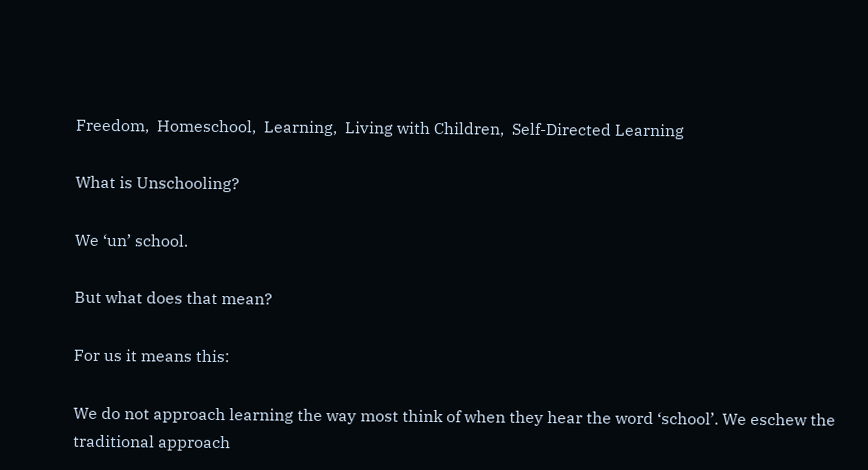Freedom,  Homeschool,  Learning,  Living with Children,  Self-Directed Learning

What is Unschooling?

We ‘un’ school.

But what does that mean?

For us it means this:

We do not approach learning the way most think of when they hear the word ‘school’. We eschew the traditional approach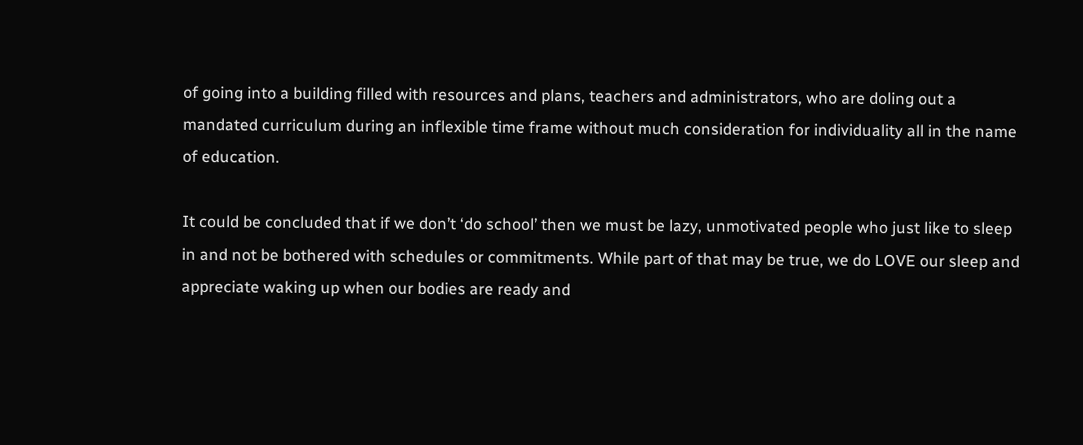of going into a building filled with resources and plans, teachers and administrators, who are doling out a mandated curriculum during an inflexible time frame without much consideration for individuality all in the name of education.

It could be concluded that if we don’t ‘do school’ then we must be lazy, unmotivated people who just like to sleep in and not be bothered with schedules or commitments. While part of that may be true, we do LOVE our sleep and appreciate waking up when our bodies are ready and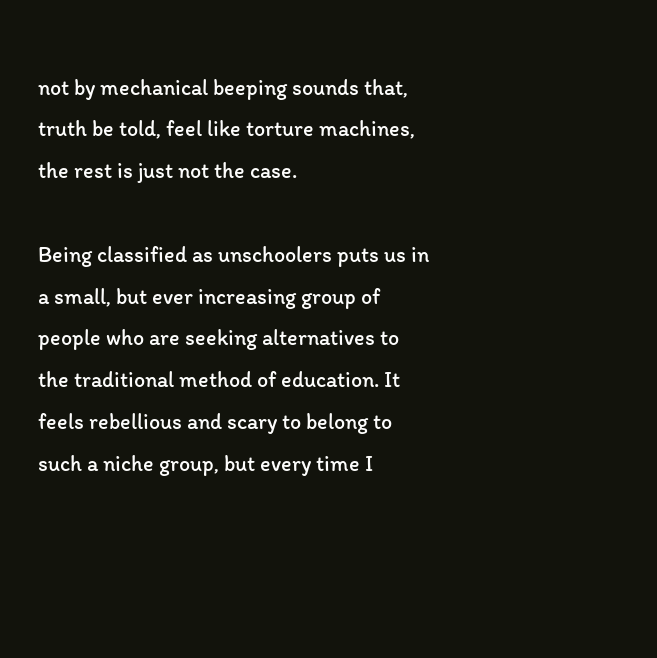not by mechanical beeping sounds that, truth be told, feel like torture machines, the rest is just not the case.

Being classified as unschoolers puts us in a small, but ever increasing group of people who are seeking alternatives to the traditional method of education. It feels rebellious and scary to belong to such a niche group, but every time I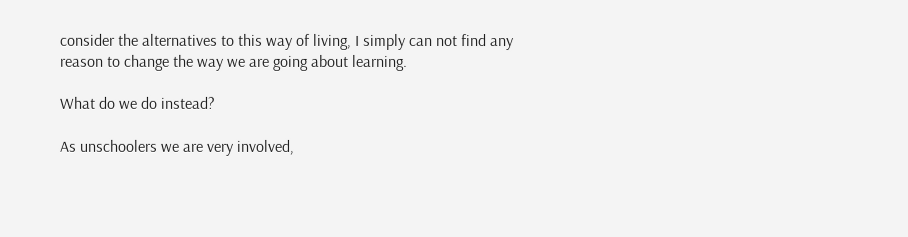consider the alternatives to this way of living, I simply can not find any reason to change the way we are going about learning.

What do we do instead?

As unschoolers we are very involved,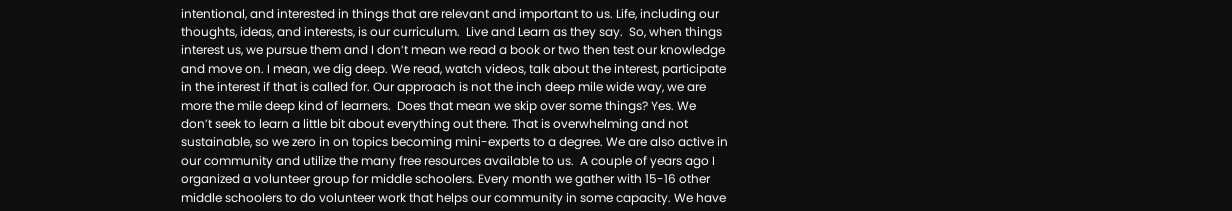intentional, and interested in things that are relevant and important to us. Life, including our thoughts, ideas, and interests, is our curriculum.  Live and Learn as they say.  So, when things interest us, we pursue them and I don’t mean we read a book or two then test our knowledge and move on. I mean, we dig deep. We read, watch videos, talk about the interest, participate in the interest if that is called for. Our approach is not the inch deep mile wide way, we are more the mile deep kind of learners.  Does that mean we skip over some things? Yes. We don’t seek to learn a little bit about everything out there. That is overwhelming and not sustainable, so we zero in on topics becoming mini-experts to a degree. We are also active in our community and utilize the many free resources available to us.  A couple of years ago I organized a volunteer group for middle schoolers. Every month we gather with 15-16 other middle schoolers to do volunteer work that helps our community in some capacity. We have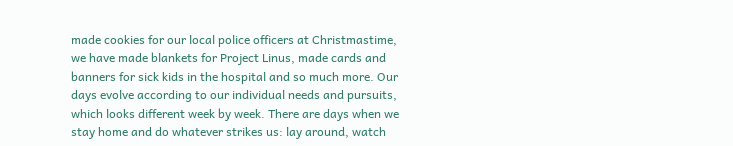made cookies for our local police officers at Christmastime, we have made blankets for Project Linus, made cards and banners for sick kids in the hospital and so much more. Our days evolve according to our individual needs and pursuits, which looks different week by week. There are days when we stay home and do whatever strikes us: lay around, watch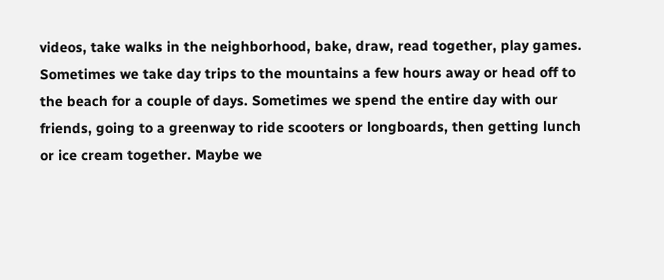videos, take walks in the neighborhood, bake, draw, read together, play games. Sometimes we take day trips to the mountains a few hours away or head off to the beach for a couple of days. Sometimes we spend the entire day with our friends, going to a greenway to ride scooters or longboards, then getting lunch or ice cream together. Maybe we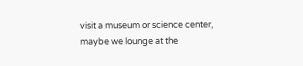visit a museum or science center, maybe we lounge at the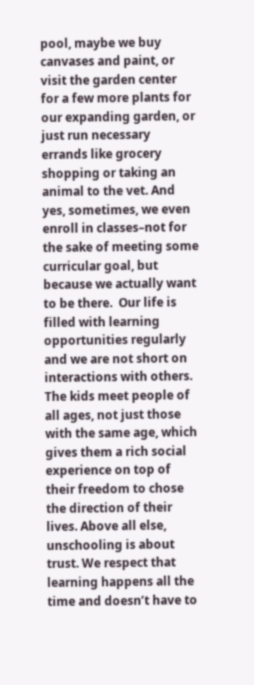pool, maybe we buy canvases and paint, or visit the garden center for a few more plants for our expanding garden, or just run necessary errands like grocery shopping or taking an animal to the vet. And yes, sometimes, we even enroll in classes–not for the sake of meeting some curricular goal, but because we actually want to be there.  Our life is filled with learning opportunities regularly and we are not short on interactions with others. The kids meet people of all ages, not just those with the same age, which gives them a rich social experience on top of their freedom to chose the direction of their lives. Above all else, unschooling is about trust. We respect that learning happens all the time and doesn’t have to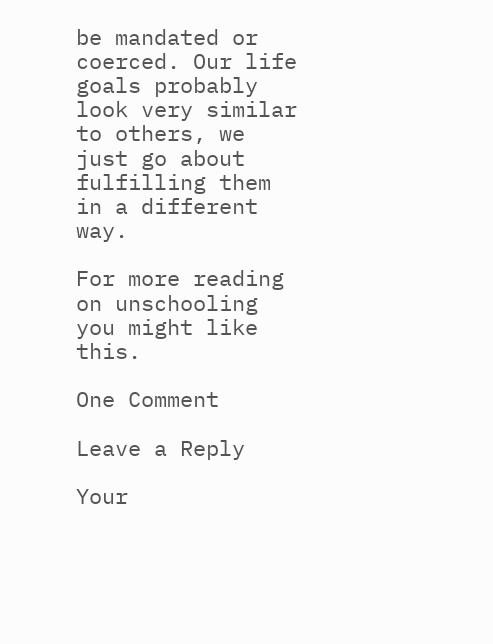be mandated or coerced. Our life goals probably look very similar to others, we just go about fulfilling them in a different way.

For more reading on unschooling you might like this.

One Comment

Leave a Reply

Your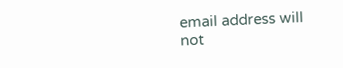email address will not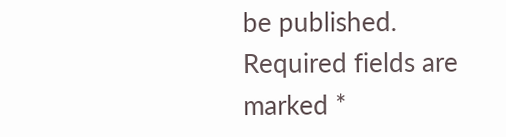be published. Required fields are marked *